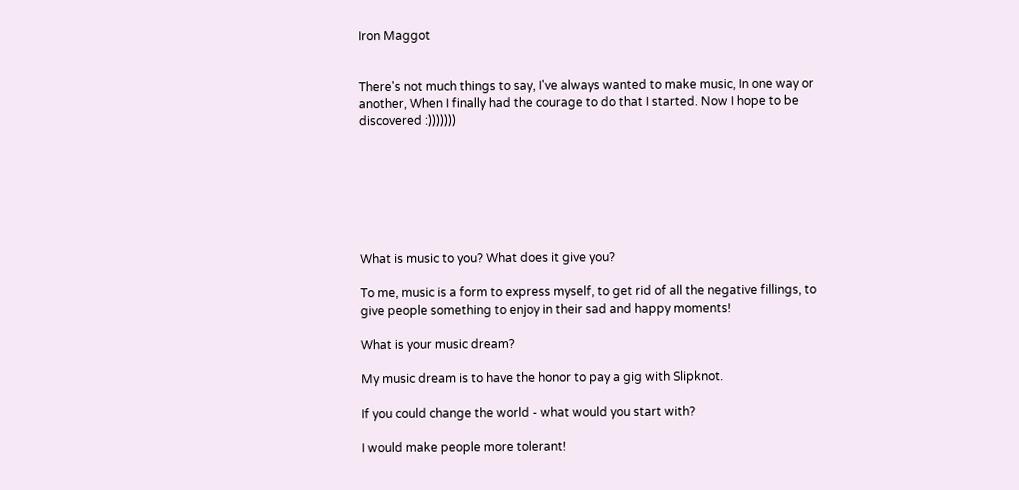Iron Maggot


There's not much things to say, I've always wanted to make music, In one way or another, When I finally had the courage to do that I started. Now I hope to be discovered :)))))))







What is music to you? What does it give you?

To me, music is a form to express myself, to get rid of all the negative fillings, to give people something to enjoy in their sad and happy moments!

What is your music dream?

My music dream is to have the honor to pay a gig with Slipknot.

If you could change the world - what would you start with?

I would make people more tolerant!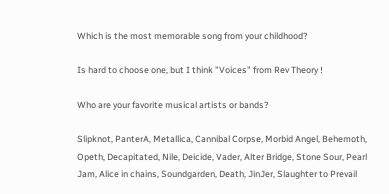Which is the most memorable song from your childhood?

Is hard to choose one, but I think "Voices" from Rev Theory !

Who are your favorite musical artists or bands?

Slipknot, PanterA, Metallica, Cannibal Corpse, Morbid Angel, Behemoth, Opeth, Decapitated, Nile, Deicide, Vader, Alter Bridge, Stone Sour, Pearl Jam, Alice in chains, Soundgarden, Death, JinJer, Slaughter to Prevail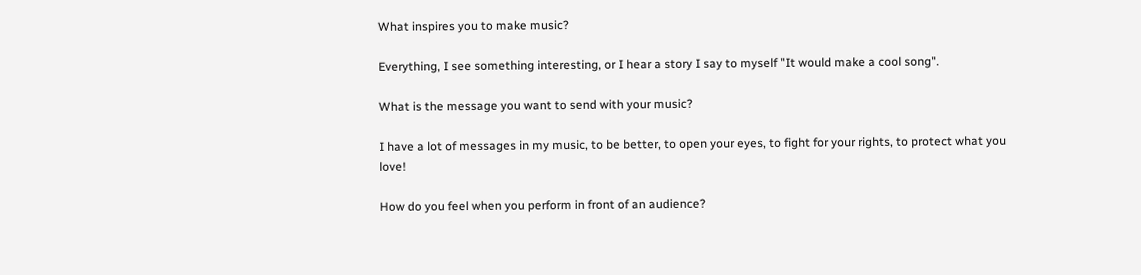What inspires you to make music?

Everything, I see something interesting, or I hear a story I say to myself "It would make a cool song".

What is the message you want to send with your music?

I have a lot of messages in my music, to be better, to open your eyes, to fight for your rights, to protect what you love!

How do you feel when you perform in front of an audience?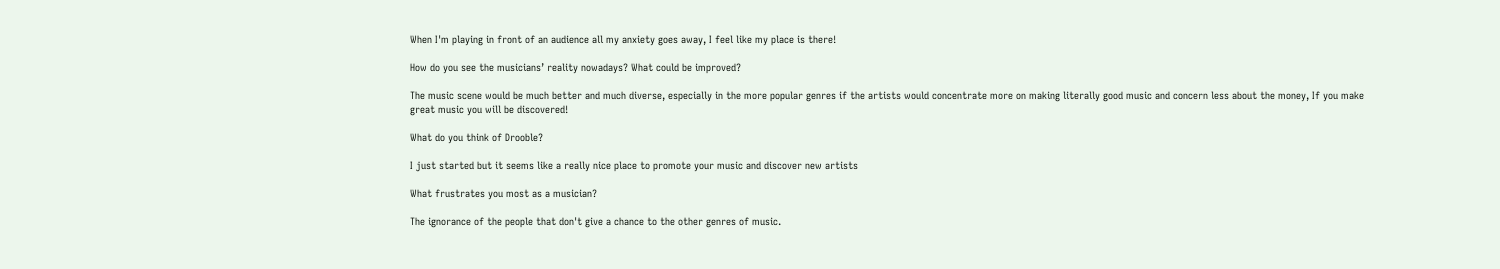When I'm playing in front of an audience all my anxiety goes away, I feel like my place is there!

How do you see the musicians’ reality nowadays? What could be improved?

The music scene would be much better and much diverse, especially in the more popular genres if the artists would concentrate more on making literally good music and concern less about the money, If you make great music you will be discovered!

What do you think of Drooble?

I just started but it seems like a really nice place to promote your music and discover new artists

What frustrates you most as a musician?

The ignorance of the people that don't give a chance to the other genres of music.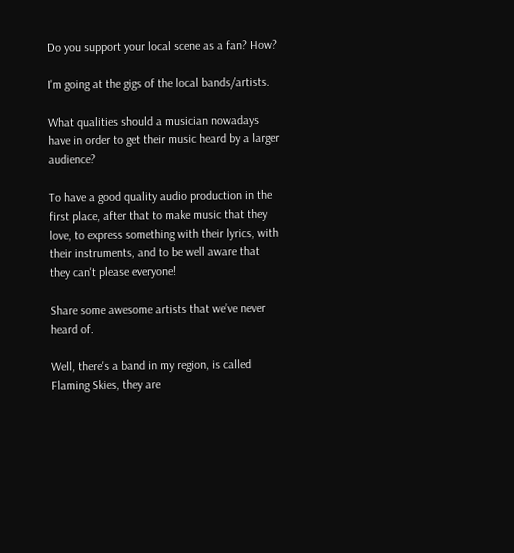Do you support your local scene as a fan? How?

I'm going at the gigs of the local bands/artists.

What qualities should a musician nowadays have in order to get their music heard by a larger audience?

To have a good quality audio production in the first place, after that to make music that they love, to express something with their lyrics, with their instruments, and to be well aware that they can't please everyone!

Share some awesome artists that we’ve never heard of.

Well, there's a band in my region, is called Flaming Skies, they are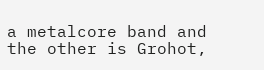a metalcore band and the other is Grohot,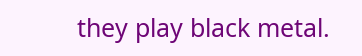they play black metal.